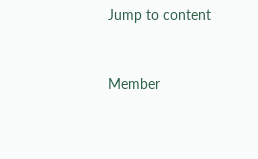Jump to content


Member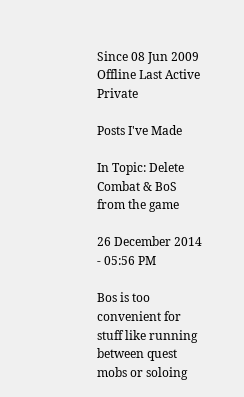Since 08 Jun 2009
Offline Last Active Private

Posts I've Made

In Topic: Delete Combat & BoS from the game

26 December 2014 - 05:56 PM

Bos is too convenient for stuff like running between quest mobs or soloing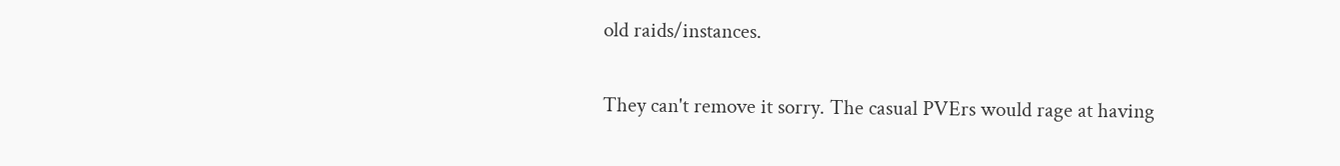old raids/instances.

They can't remove it sorry. The casual PVErs would rage at having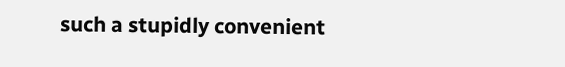such a stupidly convenient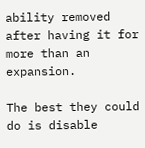ability removed after having it for more than an expansion.

The best they could do is disable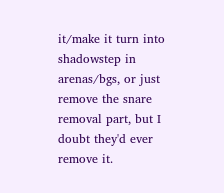it/make it turn into shadowstep in arenas/bgs, or just remove the snare removal part, but I doubt they'd ever remove it.